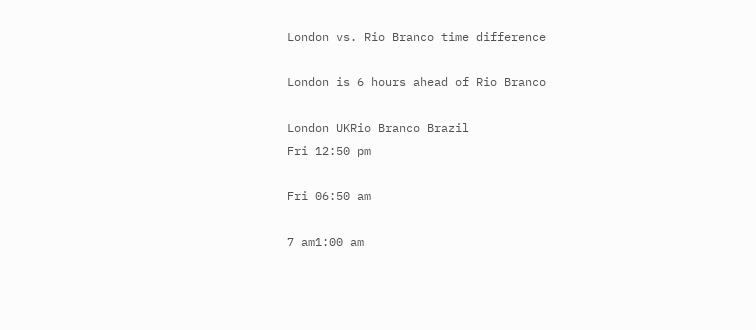London vs. Rio Branco time difference

London is 6 hours ahead of Rio Branco

London UKRio Branco Brazil
Fri 12:50 pm

Fri 06:50 am

7 am1:00 am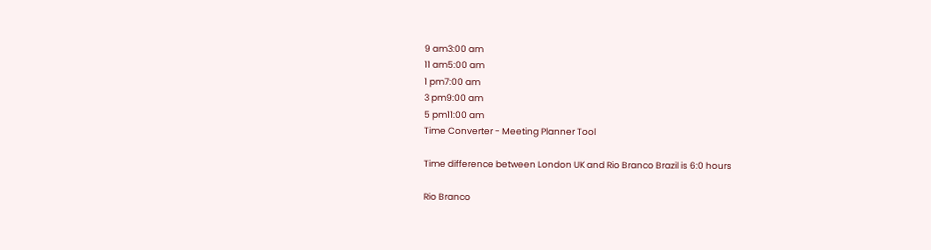9 am3:00 am
11 am5:00 am
1 pm7:00 am
3 pm9:00 am
5 pm11:00 am
Time Converter - Meeting Planner Tool

Time difference between London UK and Rio Branco Brazil is 6:0 hours

Rio Branco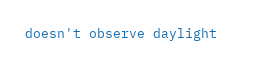doesn't observe daylight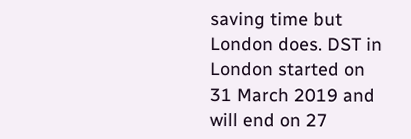saving time but London does. DST in London started on 31 March 2019 and will end on 27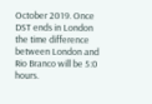October 2019. Once DST ends in London the time difference between London and Rio Branco will be 5:0 hours.